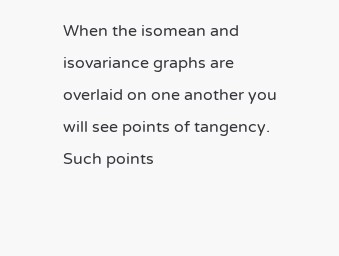When the isomean and isovariance graphs are overlaid on one another you will see points of tangency. Such points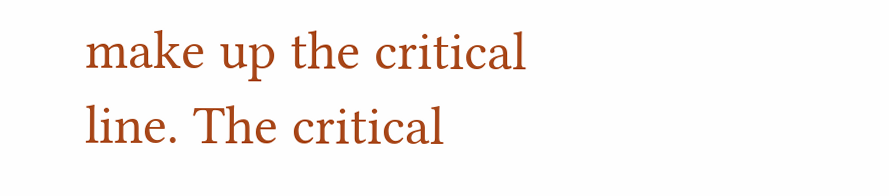make up the critical line. The critical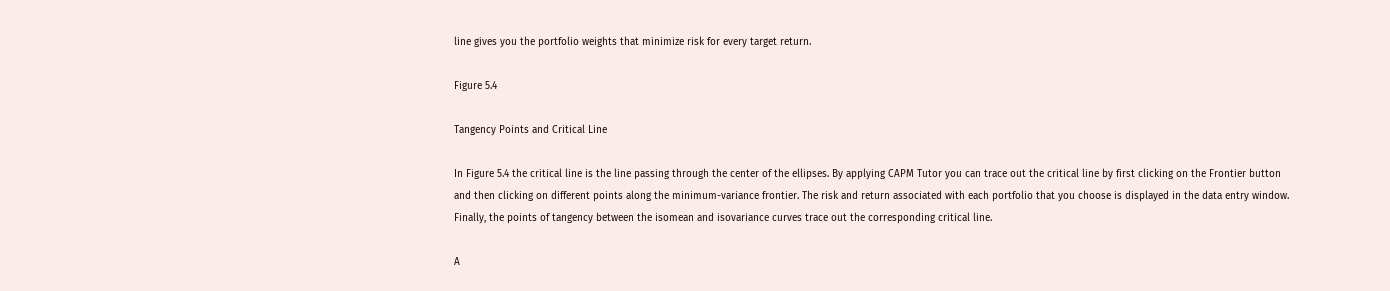line gives you the portfolio weights that minimize risk for every target return.

Figure 5.4

Tangency Points and Critical Line

In Figure 5.4 the critical line is the line passing through the center of the ellipses. By applying CAPM Tutor you can trace out the critical line by first clicking on the Frontier button and then clicking on different points along the minimum-variance frontier. The risk and return associated with each portfolio that you choose is displayed in the data entry window. Finally, the points of tangency between the isomean and isovariance curves trace out the corresponding critical line.

A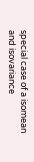special case of a isomean and isovariance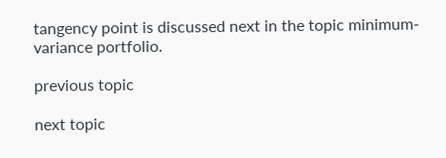tangency point is discussed next in the topic minimum-variance portfolio.

previous topic

next topic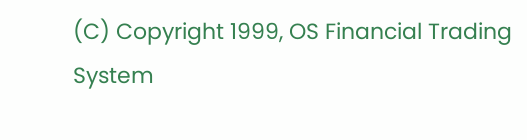(C) Copyright 1999, OS Financial Trading System